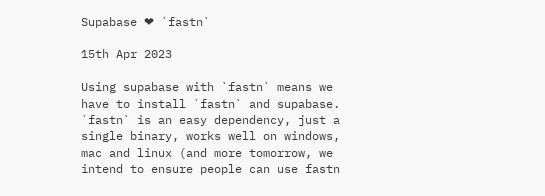Supabase ❤ `fastn`

15th Apr 2023

Using supabase with `fastn` means we have to install `fastn` and supabase. `fastn` is an easy dependency, just a single binary, works well on windows, mac and linux (and more tomorrow, we intend to ensure people can use fastn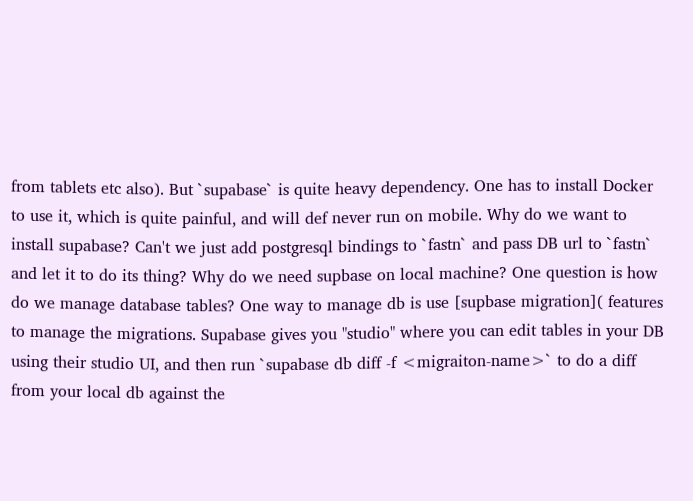from tablets etc also). But `supabase` is quite heavy dependency. One has to install Docker to use it, which is quite painful, and will def never run on mobile. Why do we want to install supabase? Can't we just add postgresql bindings to `fastn` and pass DB url to `fastn` and let it to do its thing? Why do we need supbase on local machine? One question is how do we manage database tables? One way to manage db is use [supbase migration]( features to manage the migrations. Supabase gives you "studio" where you can edit tables in your DB using their studio UI, and then run `supabase db diff -f <migraiton-name>` to do a diff from your local db against the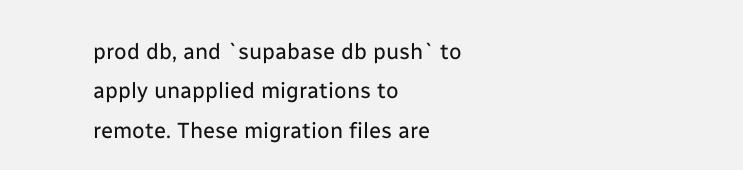prod db, and `supabase db push` to apply unapplied migrations to remote. These migration files are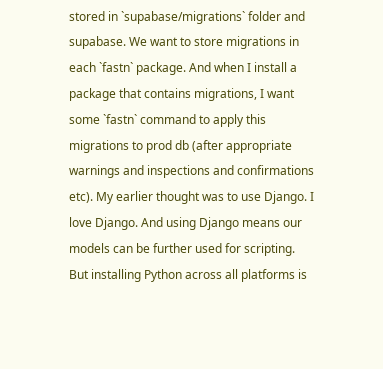stored in `supabase/migrations` folder and supabase. We want to store migrations in each `fastn` package. And when I install a package that contains migrations, I want some `fastn` command to apply this migrations to prod db (after appropriate warnings and inspections and confirmations etc). My earlier thought was to use Django. I love Django. And using Django means our models can be further used for scripting. But installing Python across all platforms is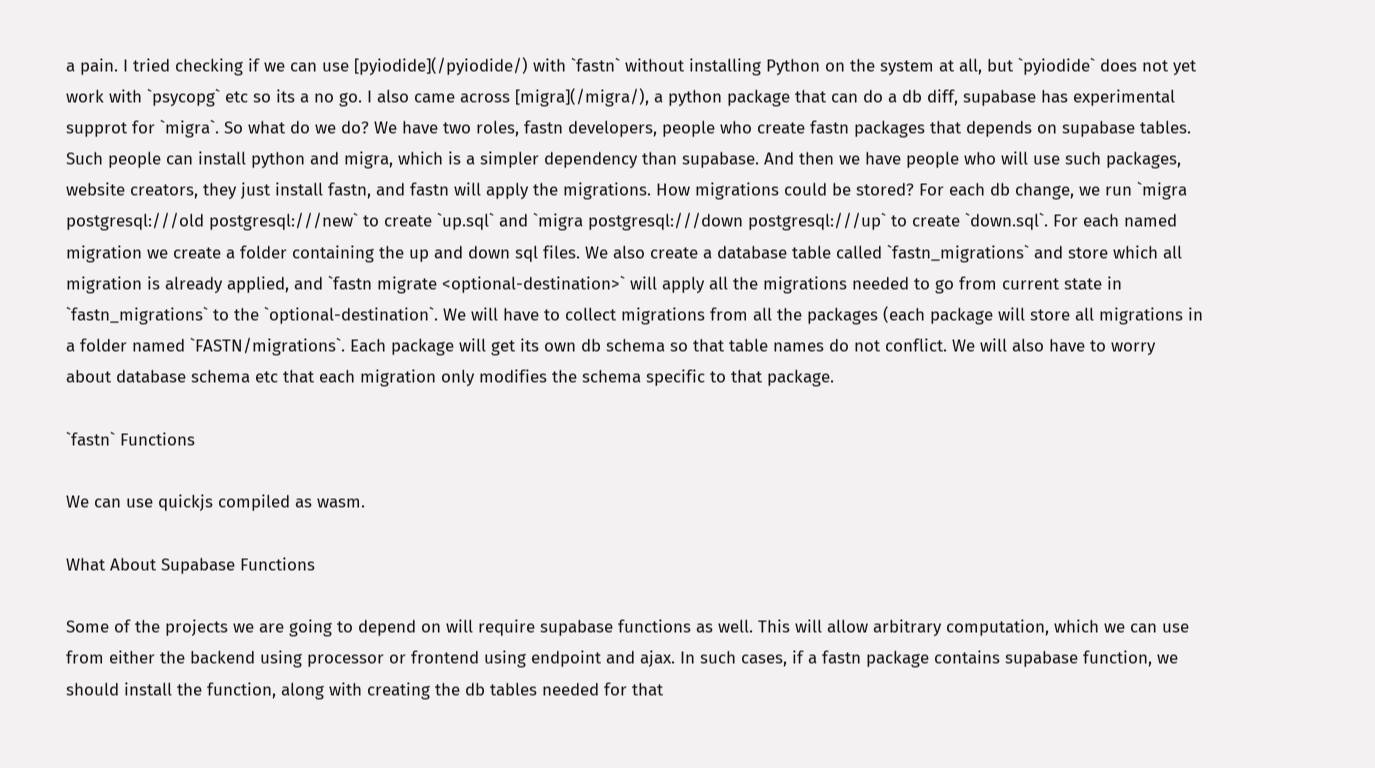a pain. I tried checking if we can use [pyiodide](/pyiodide/) with `fastn` without installing Python on the system at all, but `pyiodide` does not yet work with `psycopg` etc so its a no go. I also came across [migra](/migra/), a python package that can do a db diff, supabase has experimental supprot for `migra`. So what do we do? We have two roles, fastn developers, people who create fastn packages that depends on supabase tables. Such people can install python and migra, which is a simpler dependency than supabase. And then we have people who will use such packages, website creators, they just install fastn, and fastn will apply the migrations. How migrations could be stored? For each db change, we run `migra postgresql:///old postgresql:///new` to create `up.sql` and `migra postgresql:///down postgresql:///up` to create `down.sql`. For each named migration we create a folder containing the up and down sql files. We also create a database table called `fastn_migrations` and store which all migration is already applied, and `fastn migrate <optional-destination>` will apply all the migrations needed to go from current state in `fastn_migrations` to the `optional-destination`. We will have to collect migrations from all the packages (each package will store all migrations in a folder named `FASTN/migrations`. Each package will get its own db schema so that table names do not conflict. We will also have to worry about database schema etc that each migration only modifies the schema specific to that package.

`fastn` Functions

We can use quickjs compiled as wasm.

What About Supabase Functions

Some of the projects we are going to depend on will require supabase functions as well. This will allow arbitrary computation, which we can use from either the backend using processor or frontend using endpoint and ajax. In such cases, if a fastn package contains supabase function, we should install the function, along with creating the db tables needed for that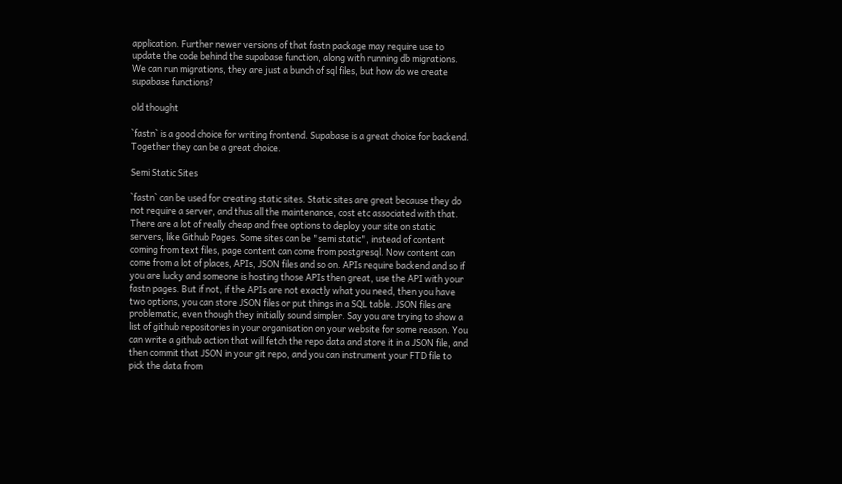application. Further newer versions of that fastn package may require use to update the code behind the supabase function, along with running db migrations. We can run migrations, they are just a bunch of sql files, but how do we create supabase functions?

old thought

`fastn` is a good choice for writing frontend. Supabase is a great choice for backend. Together they can be a great choice.

Semi Static Sites

`fastn` can be used for creating static sites. Static sites are great because they do not require a server, and thus all the maintenance, cost etc associated with that. There are a lot of really cheap and free options to deploy your site on static servers, like Github Pages. Some sites can be "semi static", instead of content coming from text files, page content can come from postgresql. Now content can come from a lot of places, APIs, JSON files and so on. APIs require backend and so if you are lucky and someone is hosting those APIs then great, use the API with your fastn pages. But if not, if the APIs are not exactly what you need, then you have two options, you can store JSON files or put things in a SQL table. JSON files are problematic, even though they initially sound simpler. Say you are trying to show a list of github repositories in your organisation on your website for some reason. You can write a github action that will fetch the repo data and store it in a JSON file, and then commit that JSON in your git repo, and you can instrument your FTD file to pick the data from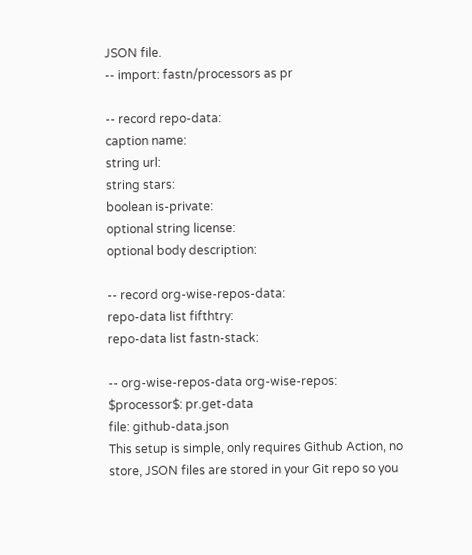JSON file.
-- import: fastn/processors as pr

-- record repo-data:
caption name:
string url:
string stars:
boolean is-private:
optional string license:
optional body description:

-- record org-wise-repos-data:
repo-data list fifthtry:
repo-data list fastn-stack:

-- org-wise-repos-data org-wise-repos:
$processor$: pr.get-data
file: github-data.json
This setup is simple, only requires Github Action, no store, JSON files are stored in your Git repo so you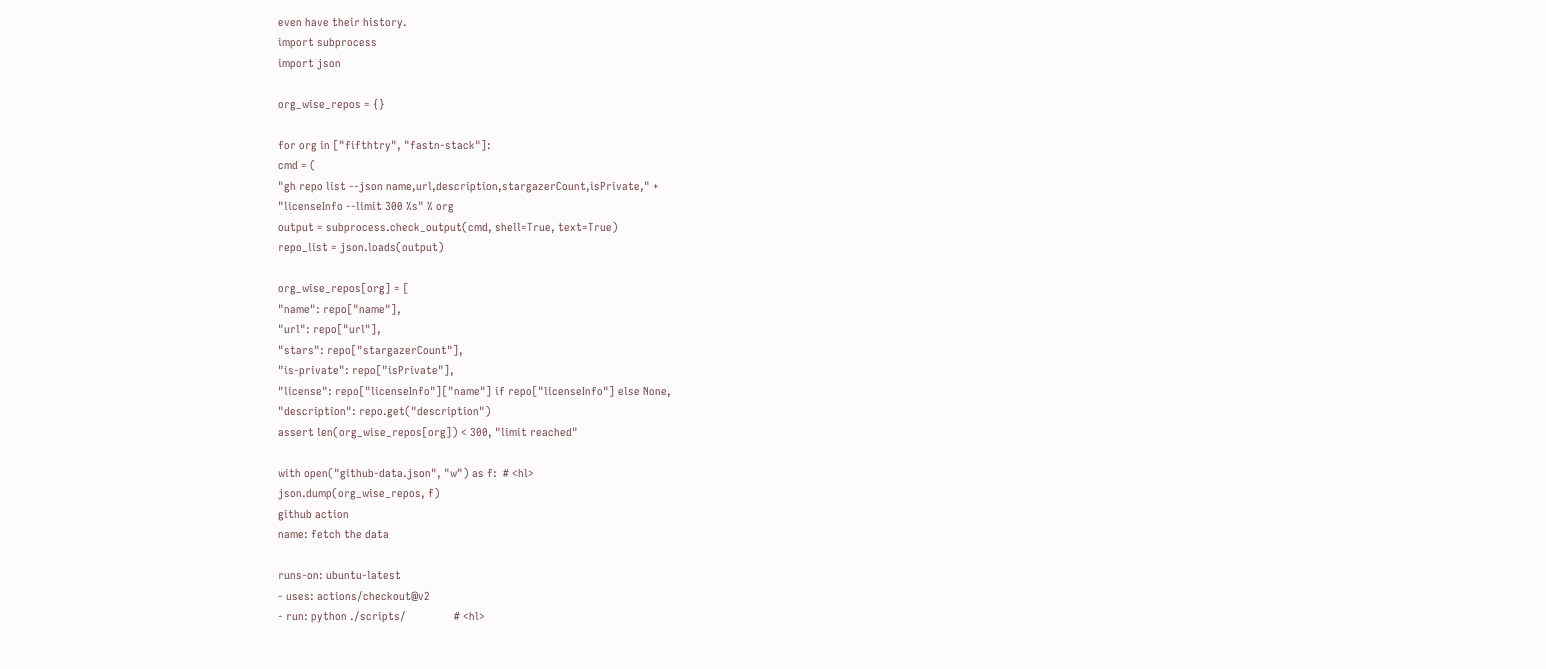even have their history.
import subprocess
import json

org_wise_repos = {}

for org in ["fifthtry", "fastn-stack"]:
cmd = (
"gh repo list --json name,url,description,stargazerCount,isPrivate," +
"licenseInfo --limit 300 %s" % org
output = subprocess.check_output(cmd, shell=True, text=True)
repo_list = json.loads(output)

org_wise_repos[org] = [
"name": repo["name"],
"url": repo["url"],
"stars": repo["stargazerCount"],
"is-private": repo["isPrivate"],
"license": repo["licenseInfo"]["name"] if repo["licenseInfo"] else None,
"description": repo.get("description")
assert len(org_wise_repos[org]) < 300, "limit reached"

with open("github-data.json", "w") as f:  # <hl>
json.dump(org_wise_repos, f)
github action
name: fetch the data

runs-on: ubuntu-latest
- uses: actions/checkout@v2
- run: python ./scripts/                # <hl>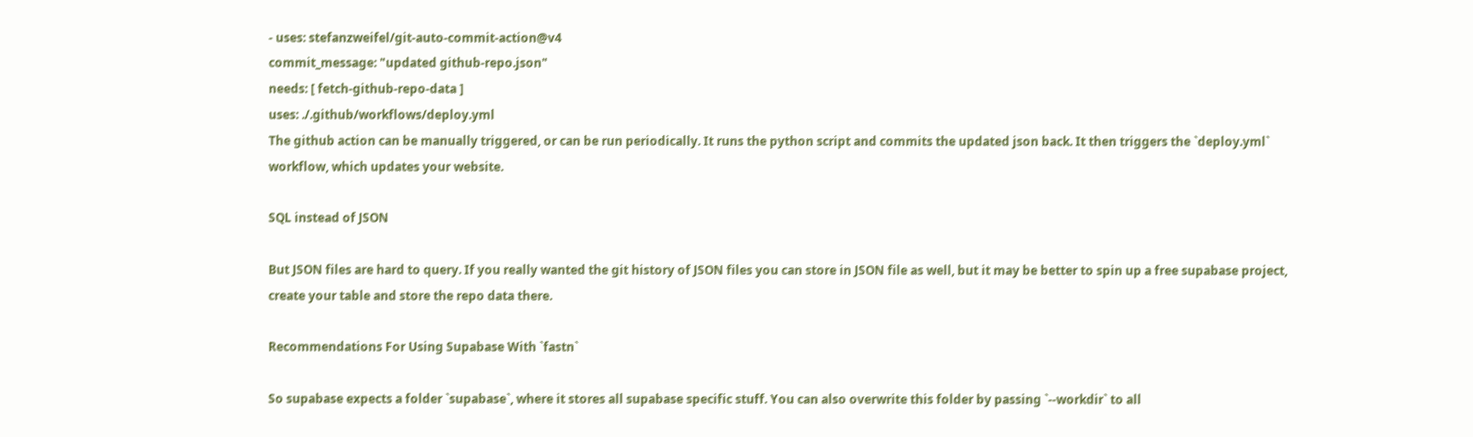- uses: stefanzweifel/git-auto-commit-action@v4
commit_message: "updated github-repo.json"
needs: [ fetch-github-repo-data ]
uses: ./.github/workflows/deploy.yml
The github action can be manually triggered, or can be run periodically. It runs the python script and commits the updated json back. It then triggers the `deploy.yml` workflow, which updates your website.

SQL instead of JSON

But JSON files are hard to query. If you really wanted the git history of JSON files you can store in JSON file as well, but it may be better to spin up a free supabase project, create your table and store the repo data there.

Recommendations For Using Supabase With `fastn`

So supabase expects a folder `supabase`, where it stores all supabase specific stuff. You can also overwrite this folder by passing `--workdir` to all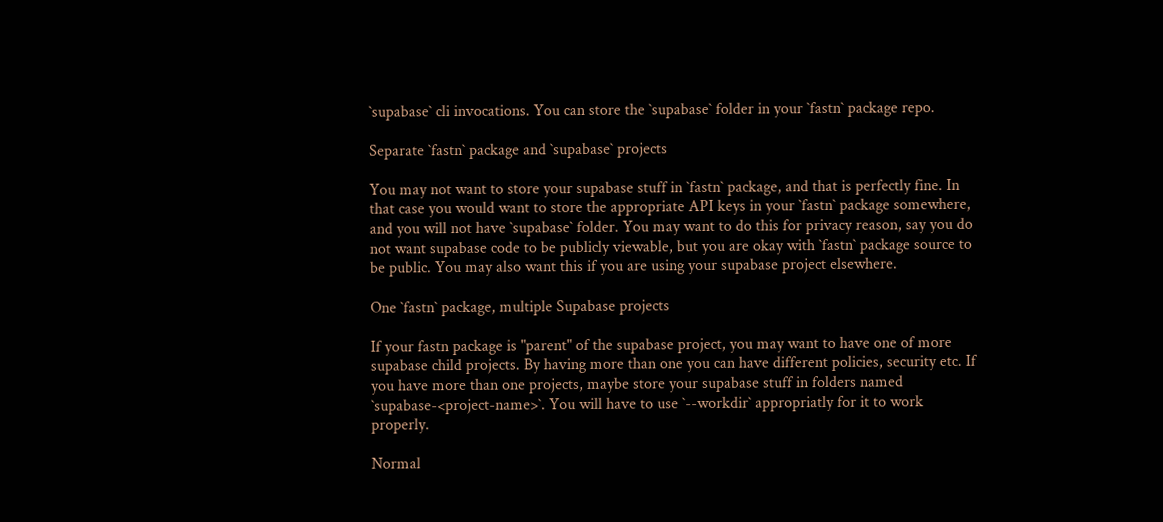`supabase` cli invocations. You can store the `supabase` folder in your `fastn` package repo.

Separate `fastn` package and `supabase` projects

You may not want to store your supabase stuff in `fastn` package, and that is perfectly fine. In that case you would want to store the appropriate API keys in your `fastn` package somewhere, and you will not have `supabase` folder. You may want to do this for privacy reason, say you do not want supabase code to be publicly viewable, but you are okay with `fastn` package source to be public. You may also want this if you are using your supabase project elsewhere.

One `fastn` package, multiple Supabase projects

If your fastn package is "parent" of the supabase project, you may want to have one of more supabase child projects. By having more than one you can have different policies, security etc. If you have more than one projects, maybe store your supabase stuff in folders named `supabase-<project-name>`. You will have to use `--workdir` appropriatly for it to work properly.

Normal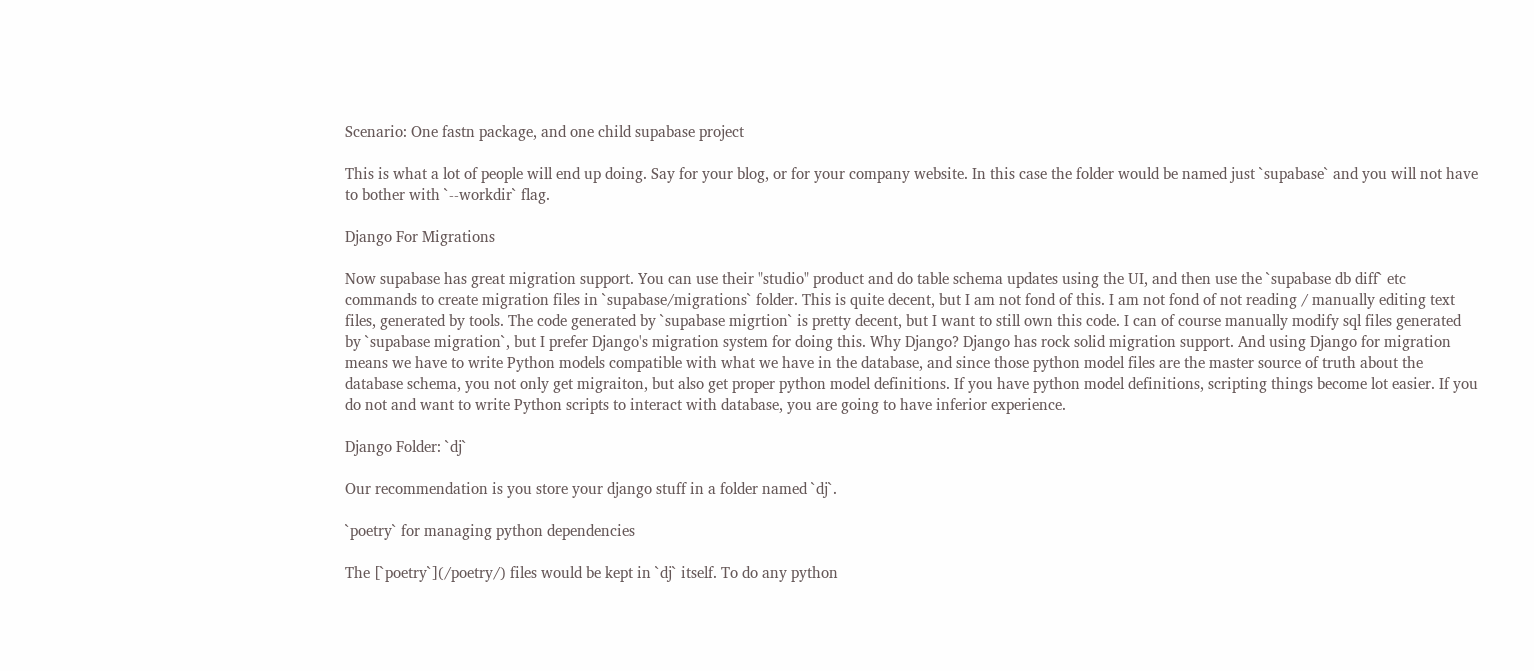Scenario: One fastn package, and one child supabase project

This is what a lot of people will end up doing. Say for your blog, or for your company website. In this case the folder would be named just `supabase` and you will not have to bother with `--workdir` flag.

Django For Migrations

Now supabase has great migration support. You can use their "studio" product and do table schema updates using the UI, and then use the `supabase db diff` etc commands to create migration files in `supabase/migrations` folder. This is quite decent, but I am not fond of this. I am not fond of not reading / manually editing text files, generated by tools. The code generated by `supabase migrtion` is pretty decent, but I want to still own this code. I can of course manually modify sql files generated by `supabase migration`, but I prefer Django's migration system for doing this. Why Django? Django has rock solid migration support. And using Django for migration means we have to write Python models compatible with what we have in the database, and since those python model files are the master source of truth about the database schema, you not only get migraiton, but also get proper python model definitions. If you have python model definitions, scripting things become lot easier. If you do not and want to write Python scripts to interact with database, you are going to have inferior experience.

Django Folder: `dj`

Our recommendation is you store your django stuff in a folder named `dj`.

`poetry` for managing python dependencies

The [`poetry`](/poetry/) files would be kept in `dj` itself. To do any python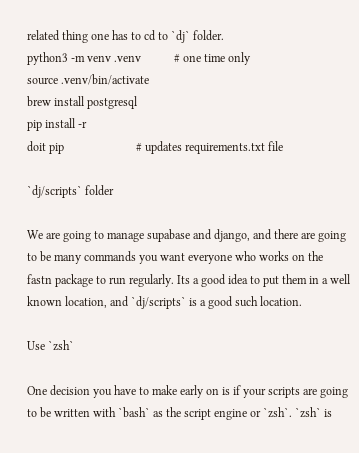related thing one has to cd to `dj` folder.
python3 -m venv .venv           # one time only
source .venv/bin/activate
brew install postgresql
pip install -r
doit pip                        # updates requirements.txt file

`dj/scripts` folder

We are going to manage supabase and django, and there are going to be many commands you want everyone who works on the fastn package to run regularly. Its a good idea to put them in a well known location, and `dj/scripts` is a good such location.

Use `zsh`

One decision you have to make early on is if your scripts are going to be written with `bash` as the script engine or `zsh`. `zsh` is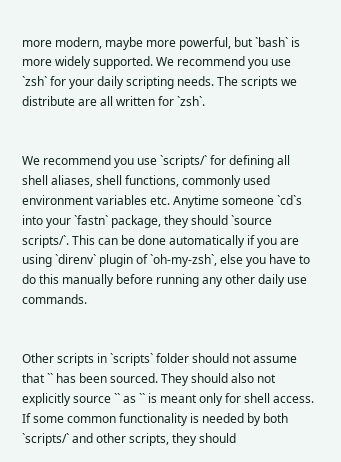more modern, maybe more powerful, but `bash` is more widely supported. We recommend you use `zsh` for your daily scripting needs. The scripts we distribute are all written for `zsh`.


We recommend you use `scripts/` for defining all shell aliases, shell functions, commonly used environment variables etc. Anytime someone `cd`s into your `fastn` package, they should `source scripts/`. This can be done automatically if you are using `direnv` plugin of `oh-my-zsh`, else you have to do this manually before running any other daily use commands.


Other scripts in `scripts` folder should not assume that `` has been sourced. They should also not explicitly source `` as `` is meant only for shell access. If some common functionality is needed by both `scripts/` and other scripts, they should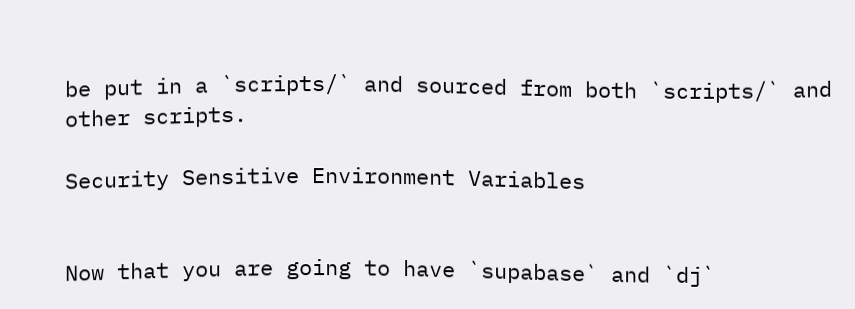be put in a `scripts/` and sourced from both `scripts/` and other scripts.

Security Sensitive Environment Variables


Now that you are going to have `supabase` and `dj`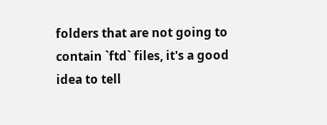folders that are not going to contain `ftd` files, it's a good idea to tell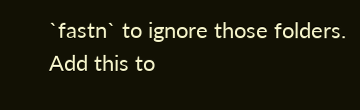`fastn` to ignore those folders.
Add this to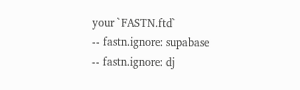your `FASTN.ftd`
-- fastn.ignore: supabase
-- fastn.ignore: dj